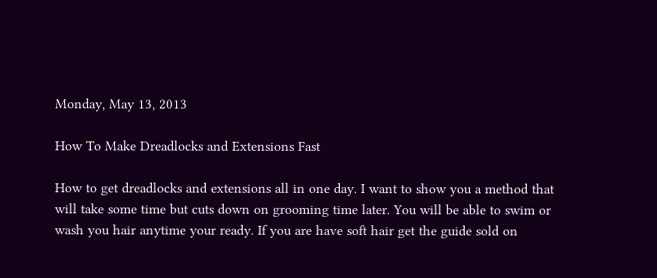Monday, May 13, 2013

How To Make Dreadlocks and Extensions Fast

How to get dreadlocks and extensions all in one day. I want to show you a method that will take some time but cuts down on grooming time later. You will be able to swim or wash you hair anytime your ready. If you are have soft hair get the guide sold on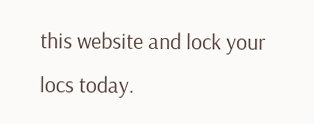this website and lock your locs today.